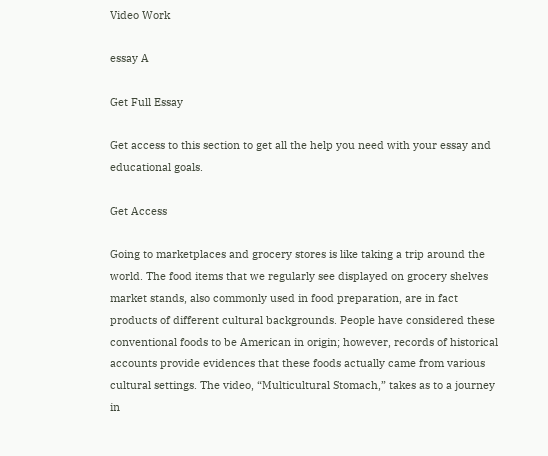Video Work

essay A

Get Full Essay

Get access to this section to get all the help you need with your essay and educational goals.

Get Access

Going to marketplaces and grocery stores is like taking a trip around the world. The food items that we regularly see displayed on grocery shelves market stands, also commonly used in food preparation, are in fact products of different cultural backgrounds. People have considered these conventional foods to be American in origin; however, records of historical accounts provide evidences that these foods actually came from various cultural settings. The video, “Multicultural Stomach,” takes as to a journey in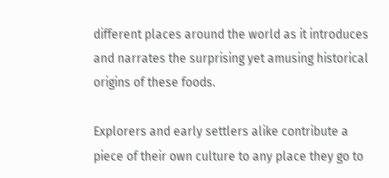different places around the world as it introduces and narrates the surprising yet amusing historical origins of these foods.

Explorers and early settlers alike contribute a piece of their own culture to any place they go to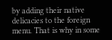by adding their native delicacies to the foreign menu. That is why in some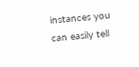instances you can easily tell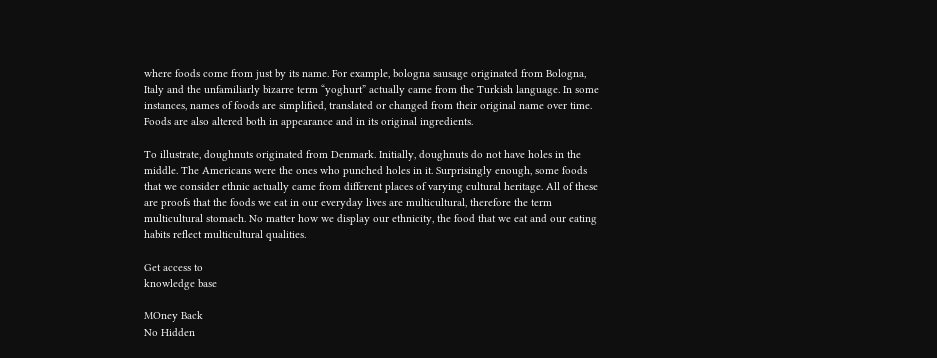where foods come from just by its name. For example, bologna sausage originated from Bologna, Italy and the unfamiliarly bizarre term “yoghurt” actually came from the Turkish language. In some instances, names of foods are simplified, translated or changed from their original name over time. Foods are also altered both in appearance and in its original ingredients.

To illustrate, doughnuts originated from Denmark. Initially, doughnuts do not have holes in the middle. The Americans were the ones who punched holes in it. Surprisingly enough, some foods that we consider ethnic actually came from different places of varying cultural heritage. All of these are proofs that the foods we eat in our everyday lives are multicultural, therefore the term multicultural stomach. No matter how we display our ethnicity, the food that we eat and our eating habits reflect multicultural qualities.

Get access to
knowledge base

MOney Back
No Hidden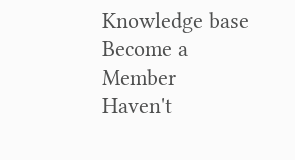Knowledge base
Become a Member
Haven't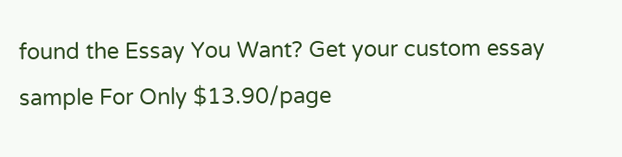found the Essay You Want? Get your custom essay sample For Only $13.90/page